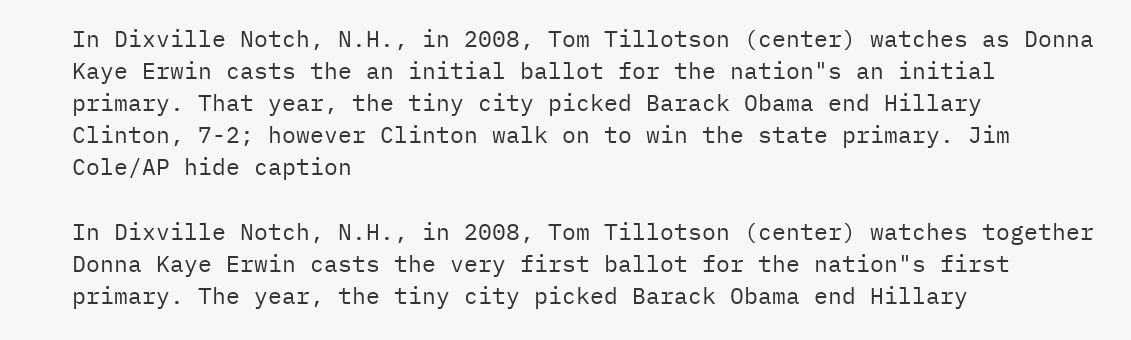In Dixville Notch, N.H., in 2008, Tom Tillotson (center) watches as Donna Kaye Erwin casts the an initial ballot for the nation"s an initial primary. That year, the tiny city picked Barack Obama end Hillary Clinton, 7-2; however Clinton walk on to win the state primary. Jim Cole/AP hide caption

In Dixville Notch, N.H., in 2008, Tom Tillotson (center) watches together Donna Kaye Erwin casts the very first ballot for the nation"s first primary. The year, the tiny city picked Barack Obama end Hillary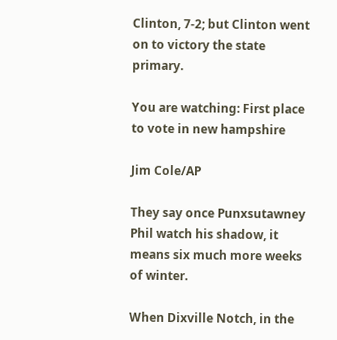Clinton, 7-2; but Clinton went on to victory the state primary.

You are watching: First place to vote in new hampshire

Jim Cole/AP

They say once Punxsutawney Phil watch his shadow, it means six much more weeks of winter.

When Dixville Notch, in the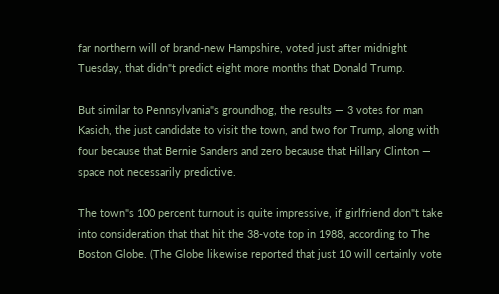far northern will of brand-new Hampshire, voted just after midnight Tuesday, that didn"t predict eight more months that Donald Trump.

But similar to Pennsylvania"s groundhog, the results — 3 votes for man Kasich, the just candidate to visit the town, and two for Trump, along with four because that Bernie Sanders and zero because that Hillary Clinton — space not necessarily predictive.

The town"s 100 percent turnout is quite impressive, if girlfriend don"t take into consideration that that hit the 38-vote top in 1988, according to The Boston Globe. (The Globe likewise reported that just 10 will certainly vote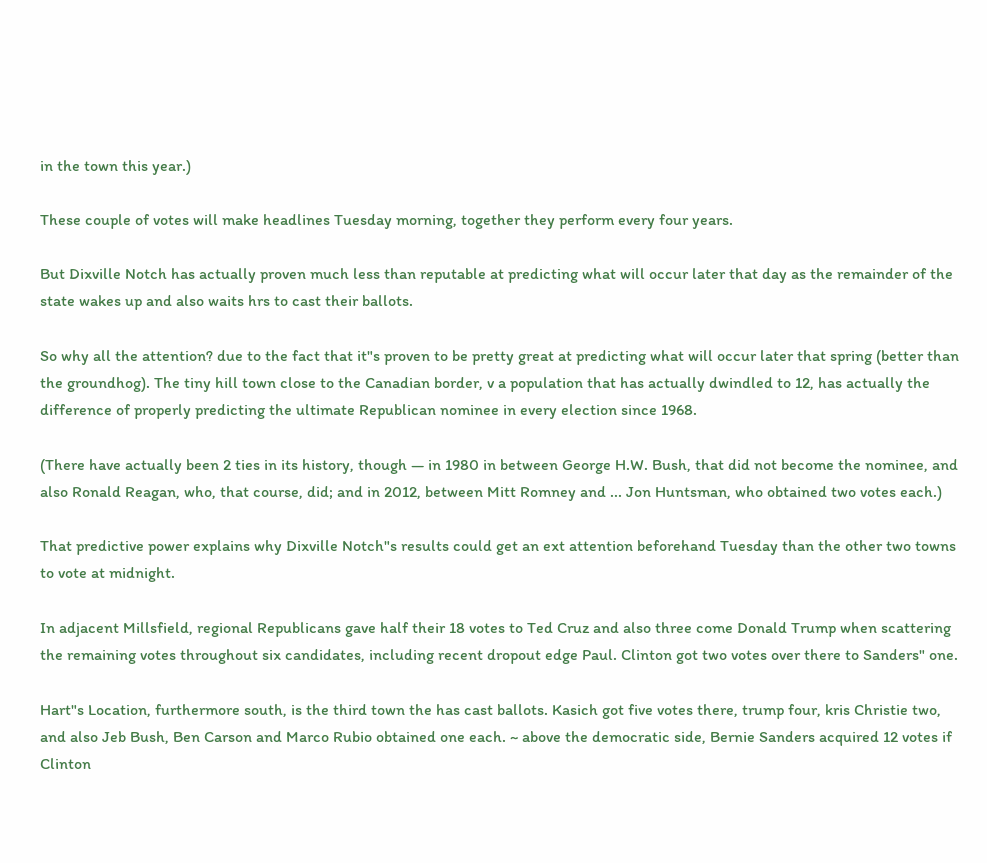in the town this year.)

These couple of votes will make headlines Tuesday morning, together they perform every four years.

But Dixville Notch has actually proven much less than reputable at predicting what will occur later that day as the remainder of the state wakes up and also waits hrs to cast their ballots.

So why all the attention? due to the fact that it"s proven to be pretty great at predicting what will occur later that spring (better than the groundhog). The tiny hill town close to the Canadian border, v a population that has actually dwindled to 12, has actually the difference of properly predicting the ultimate Republican nominee in every election since 1968.

(There have actually been 2 ties in its history, though — in 1980 in between George H.W. Bush, that did not become the nominee, and also Ronald Reagan, who, that course, did; and in 2012, between Mitt Romney and ... Jon Huntsman, who obtained two votes each.)

That predictive power explains why Dixville Notch"s results could get an ext attention beforehand Tuesday than the other two towns to vote at midnight.

In adjacent Millsfield, regional Republicans gave half their 18 votes to Ted Cruz and also three come Donald Trump when scattering the remaining votes throughout six candidates, including recent dropout edge Paul. Clinton got two votes over there to Sanders" one.

Hart"s Location, furthermore south, is the third town the has cast ballots. Kasich got five votes there, trump four, kris Christie two, and also Jeb Bush, Ben Carson and Marco Rubio obtained one each. ~ above the democratic side, Bernie Sanders acquired 12 votes if Clinton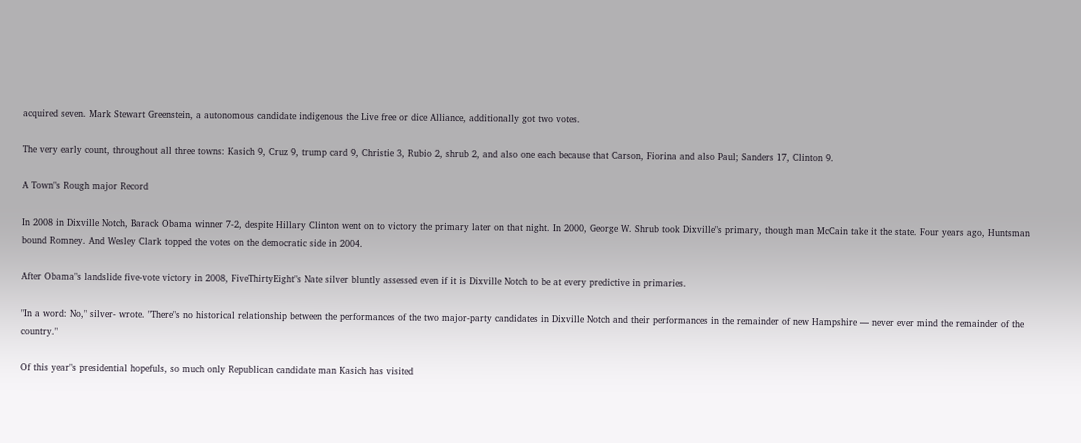acquired seven. Mark Stewart Greenstein, a autonomous candidate indigenous the Live free or dice Alliance, additionally got two votes.

The very early count, throughout all three towns: Kasich 9, Cruz 9, trump card 9, Christie 3, Rubio 2, shrub 2, and also one each because that Carson, Fiorina and also Paul; Sanders 17, Clinton 9.

A Town"s Rough major Record

In 2008 in Dixville Notch, Barack Obama winner 7-2, despite Hillary Clinton went on to victory the primary later on that night. In 2000, George W. Shrub took Dixville"s primary, though man McCain take it the state. Four years ago, Huntsman bound Romney. And Wesley Clark topped the votes on the democratic side in 2004.

After Obama"s landslide five-vote victory in 2008, FiveThirtyEight"s Nate silver bluntly assessed even if it is Dixville Notch to be at every predictive in primaries.

"In a word: No," silver- wrote. "There"s no historical relationship between the performances of the two major-party candidates in Dixville Notch and their performances in the remainder of new Hampshire — never ever mind the remainder of the country."

Of this year"s presidential hopefuls, so much only Republican candidate man Kasich has visited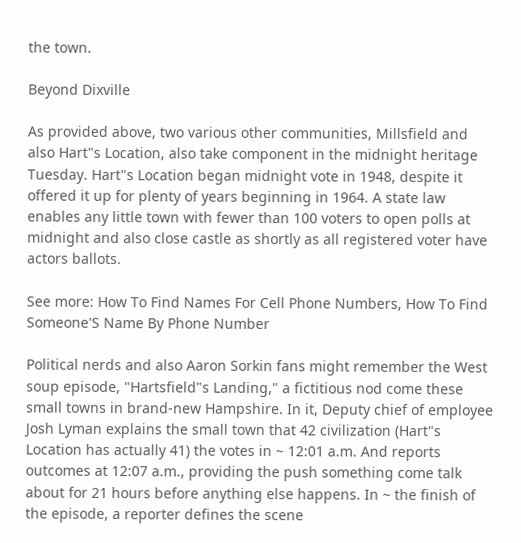the town.

Beyond Dixville

As provided above, two various other communities, Millsfield and also Hart"s Location, also take component in the midnight heritage Tuesday. Hart"s Location began midnight vote in 1948, despite it offered it up for plenty of years beginning in 1964. A state law enables any little town with fewer than 100 voters to open polls at midnight and also close castle as shortly as all registered voter have actors ballots.

See more: How To Find Names For Cell Phone Numbers, How To Find Someone'S Name By Phone Number

Political nerds and also Aaron Sorkin fans might remember the West soup episode, "Hartsfield"s Landing," a fictitious nod come these small towns in brand-new Hampshire. In it, Deputy chief of employee Josh Lyman explains the small town that 42 civilization (Hart"s Location has actually 41) the votes in ~ 12:01 a.m. And reports outcomes at 12:07 a.m., providing the push something come talk about for 21 hours before anything else happens. In ~ the finish of the episode, a reporter defines the scene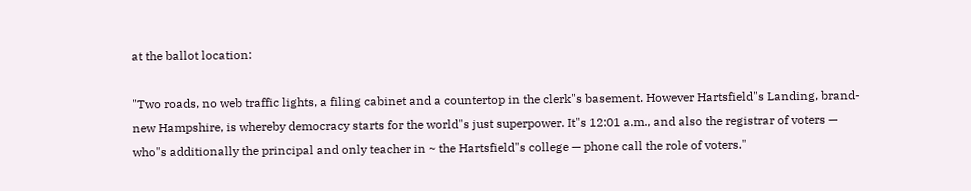at the ballot location:

"Two roads, no web traffic lights, a filing cabinet and a countertop in the clerk"s basement. However Hartsfield"s Landing, brand-new Hampshire, is whereby democracy starts for the world"s just superpower. It"s 12:01 a.m., and also the registrar of voters — who"s additionally the principal and only teacher in ~ the Hartsfield"s college — phone call the role of voters."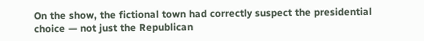On the show, the fictional town had correctly suspect the presidential choice — not just the Republican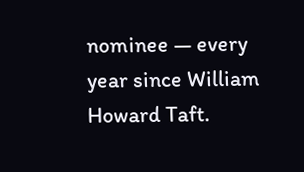nominee — every year since William Howard Taft.